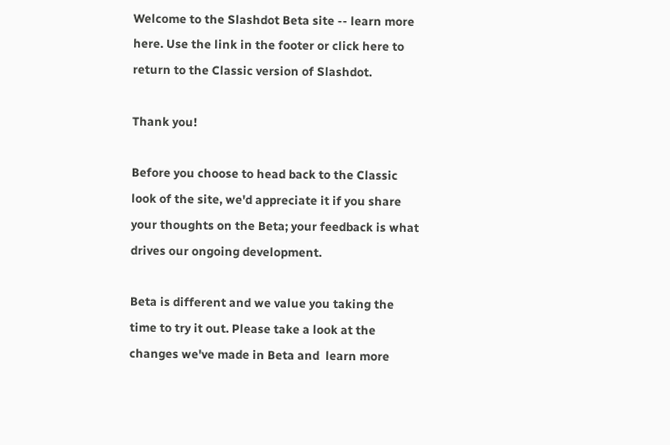Welcome to the Slashdot Beta site -- learn more here. Use the link in the footer or click here to return to the Classic version of Slashdot.

Thank you!

Before you choose to head back to the Classic look of the site, we'd appreciate it if you share your thoughts on the Beta; your feedback is what drives our ongoing development.

Beta is different and we value you taking the time to try it out. Please take a look at the changes we've made in Beta and  learn more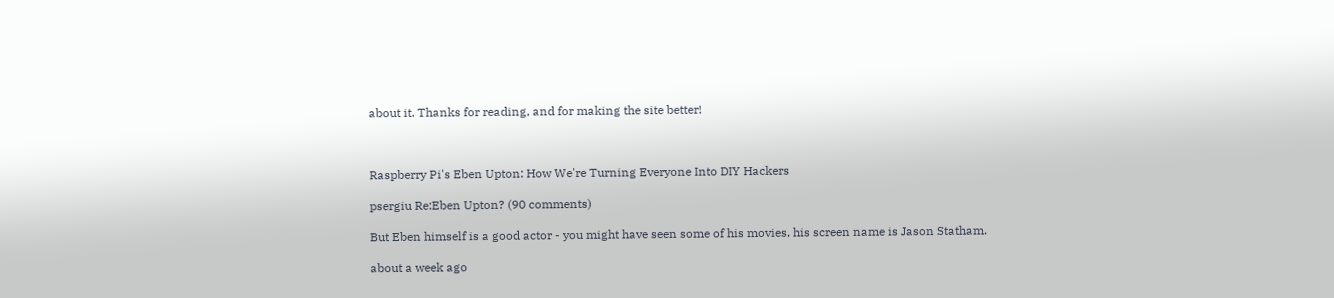about it. Thanks for reading, and for making the site better!



Raspberry Pi's Eben Upton: How We're Turning Everyone Into DIY Hackers

psergiu Re:Eben Upton? (90 comments)

But Eben himself is a good actor - you might have seen some of his movies, his screen name is Jason Statham.

about a week ago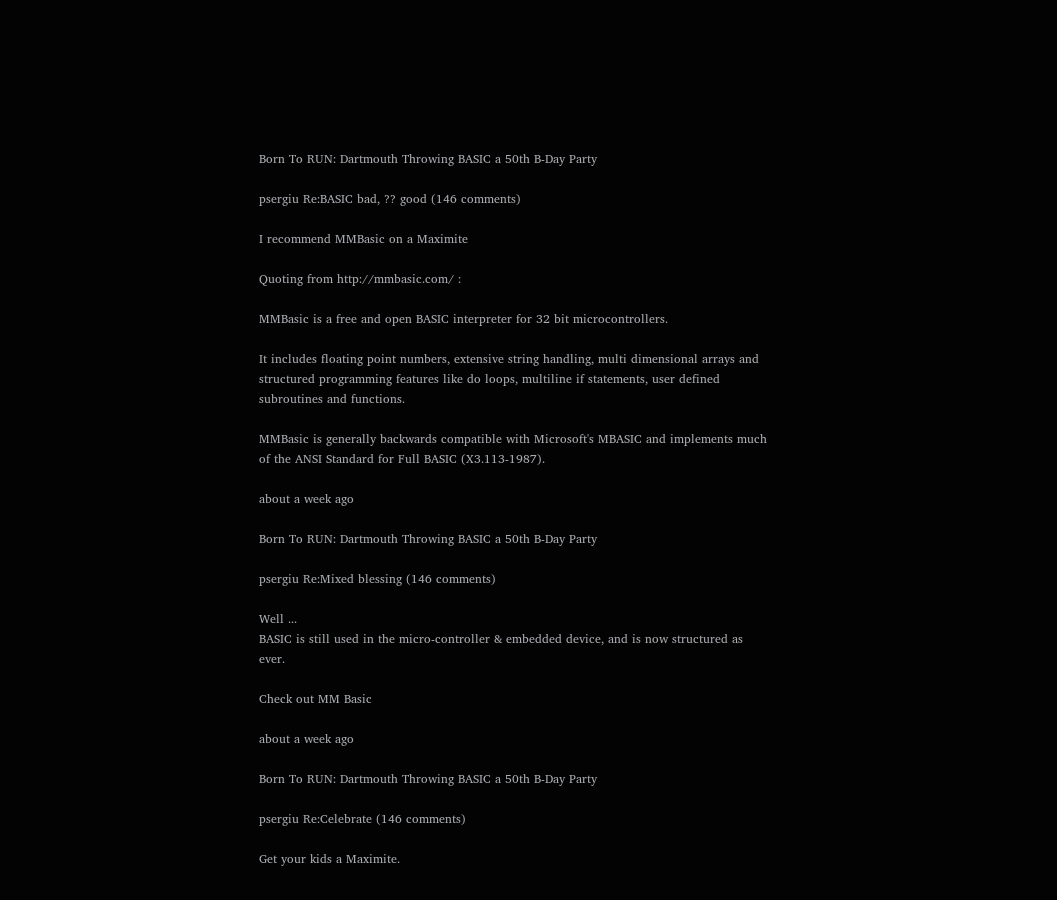Born To RUN: Dartmouth Throwing BASIC a 50th B-Day Party

psergiu Re:BASIC bad, ?? good (146 comments)

I recommend MMBasic on a Maximite

Quoting from http://mmbasic.com/ :

MMBasic is a free and open BASIC interpreter for 32 bit microcontrollers.

It includes floating point numbers, extensive string handling, multi dimensional arrays and structured programming features like do loops, multiline if statements, user defined subroutines and functions.

MMBasic is generally backwards compatible with Microsoft's MBASIC and implements much of the ANSI Standard for Full BASIC (X3.113-1987).

about a week ago

Born To RUN: Dartmouth Throwing BASIC a 50th B-Day Party

psergiu Re:Mixed blessing (146 comments)

Well ...
BASIC is still used in the micro-controller & embedded device, and is now structured as ever.

Check out MM Basic

about a week ago

Born To RUN: Dartmouth Throwing BASIC a 50th B-Day Party

psergiu Re:Celebrate (146 comments)

Get your kids a Maximite.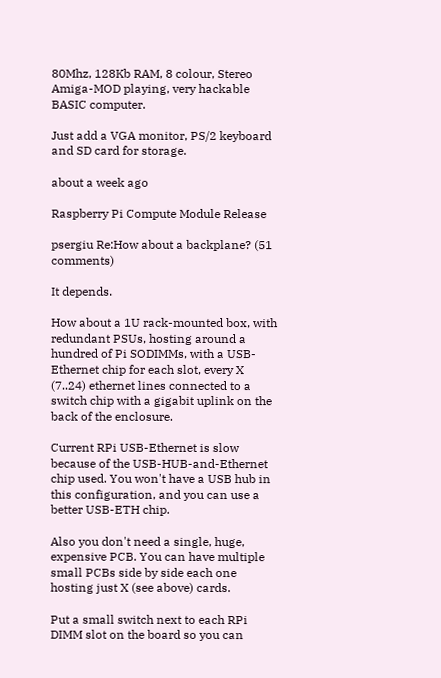80Mhz, 128Kb RAM, 8 colour, Stereo Amiga-MOD playing, very hackable BASIC computer.

Just add a VGA monitor, PS/2 keyboard and SD card for storage.

about a week ago

Raspberry Pi Compute Module Release

psergiu Re:How about a backplane? (51 comments)

It depends.

How about a 1U rack-mounted box, with redundant PSUs, hosting around a hundred of Pi SODIMMs, with a USB-Ethernet chip for each slot, every X (7..24) ethernet lines connected to a switch chip with a gigabit uplink on the back of the enclosure.

Current RPi USB-Ethernet is slow because of the USB-HUB-and-Ethernet chip used. You won't have a USB hub in this configuration, and you can use a better USB-ETH chip.

Also you don't need a single, huge, expensive PCB. You can have multiple small PCBs side by side each one hosting just X (see above) cards.

Put a small switch next to each RPi DIMM slot on the board so you can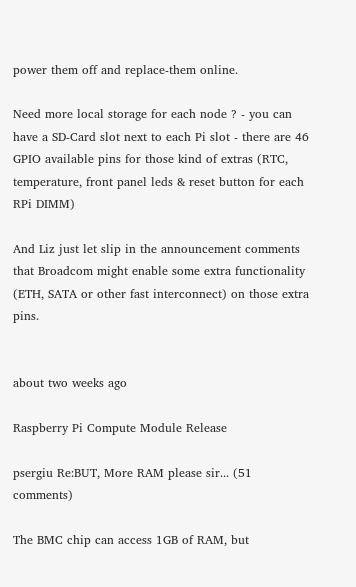power them off and replace-them online.

Need more local storage for each node ? - you can have a SD-Card slot next to each Pi slot - there are 46 GPIO available pins for those kind of extras (RTC, temperature, front panel leds & reset button for each RPi DIMM)

And Liz just let slip in the announcement comments that Broadcom might enable some extra functionality (ETH, SATA or other fast interconnect) on those extra pins.


about two weeks ago

Raspberry Pi Compute Module Release

psergiu Re:BUT, More RAM please sir... (51 comments)

The BMC chip can access 1GB of RAM, but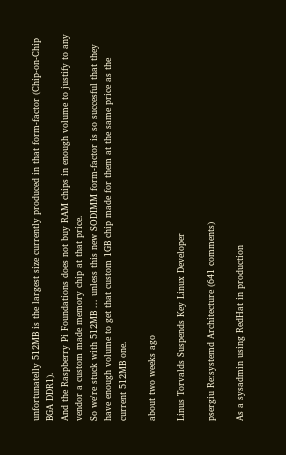unfortunatelly 512MB is the largest size currently produced in that form-factor (Chip-on-Chip BGA DDR1).
And the Raspberry Pi Foundations does not buy RAM chips in enough volume to justify to any vendor a custom made memory chip at that price.
So we're stuck with 512MB ... unless this new SODIMM form-factor is so succesful that they have enough volume to get that custom 1GB chip made for them at the same price as the current 512MB one.

about two weeks ago

Linus Torvalds Suspends Key Linux Developer

psergiu Re:systemd Architecture (641 comments)

As a sysadmin using RedHat in production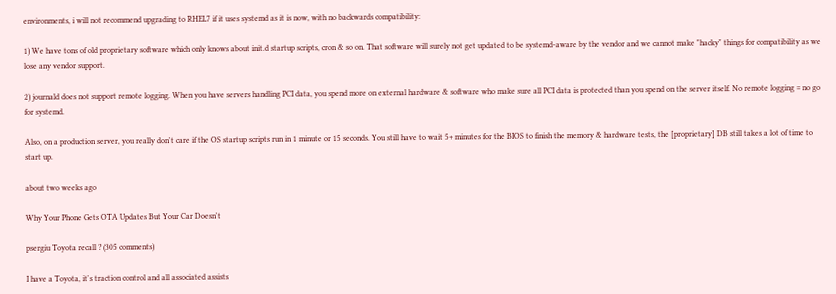environments, i will not recommend upgrading to RHEL7 if it uses systemd as it is now, with no backwards compatibility:

1) We have tons of old proprietary software which only knows about init.d startup scripts, cron & so on. That software will surely not get updated to be systemd-aware by the vendor and we cannot make "hacky" things for compatibility as we lose any vendor support.

2) journald does not support remote logging. When you have servers handling PCI data, you spend more on external hardware & software who make sure all PCI data is protected than you spend on the server itself. No remote logging = no go for systemd.

Also, on a production server, you really don't care if the OS startup scripts run in 1 minute or 15 seconds. You still have to wait 5+ minutes for the BIOS to finish the memory & hardware tests, the [proprietary] DB still takes a lot of time to start up.

about two weeks ago

Why Your Phone Gets OTA Updates But Your Car Doesn't

psergiu Toyota recall ? (305 comments)

I have a Toyota, it's traction control and all associated assists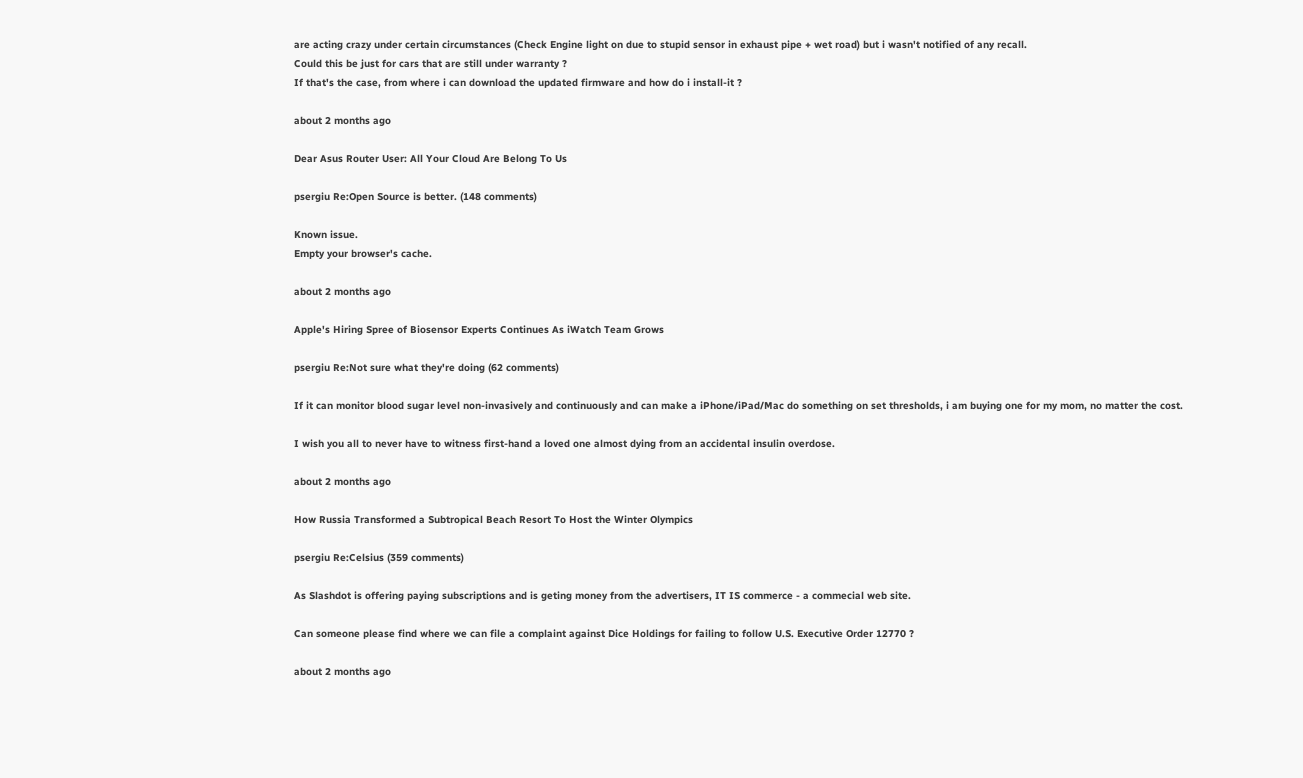are acting crazy under certain circumstances (Check Engine light on due to stupid sensor in exhaust pipe + wet road) but i wasn't notified of any recall.
Could this be just for cars that are still under warranty ?
If that's the case, from where i can download the updated firmware and how do i install-it ?

about 2 months ago

Dear Asus Router User: All Your Cloud Are Belong To Us

psergiu Re:Open Source is better. (148 comments)

Known issue.
Empty your browser's cache.

about 2 months ago

Apple's Hiring Spree of Biosensor Experts Continues As iWatch Team Grows

psergiu Re:Not sure what they're doing (62 comments)

If it can monitor blood sugar level non-invasively and continuously and can make a iPhone/iPad/Mac do something on set thresholds, i am buying one for my mom, no matter the cost.

I wish you all to never have to witness first-hand a loved one almost dying from an accidental insulin overdose.

about 2 months ago

How Russia Transformed a Subtropical Beach Resort To Host the Winter Olympics

psergiu Re:Celsius (359 comments)

As Slashdot is offering paying subscriptions and is geting money from the advertisers, IT IS commerce - a commecial web site.

Can someone please find where we can file a complaint against Dice Holdings for failing to follow U.S. Executive Order 12770 ?

about 2 months ago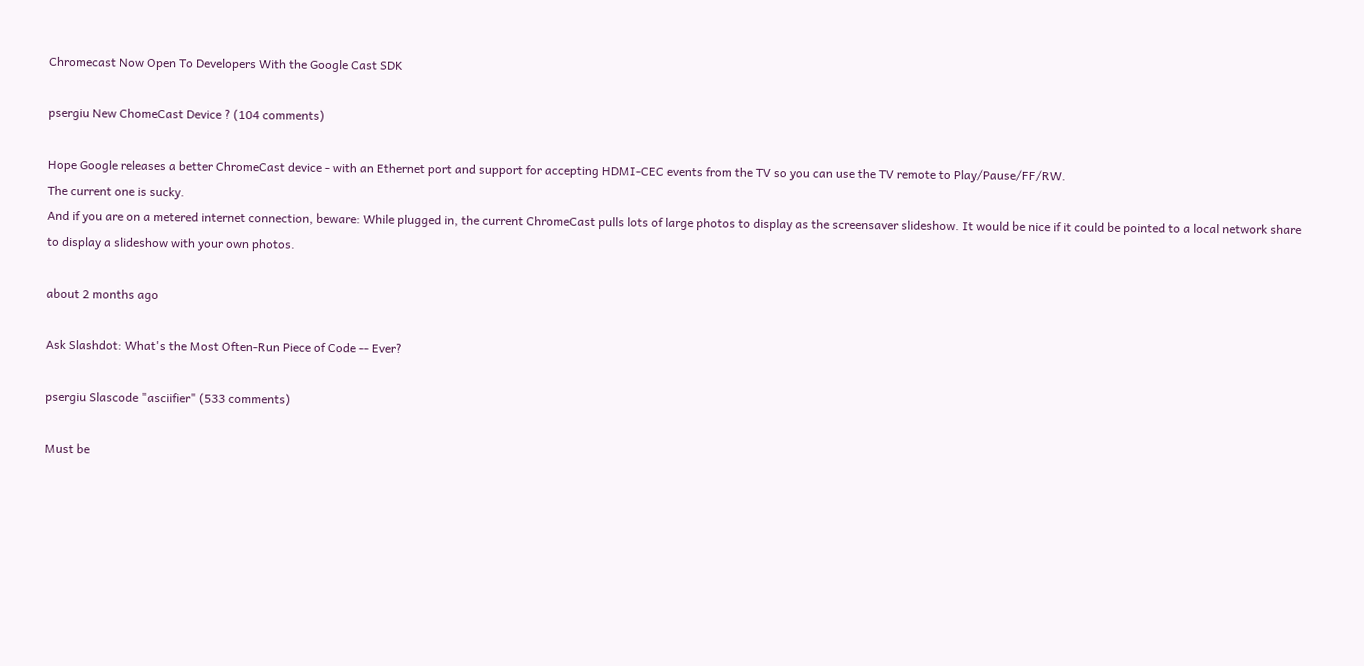Chromecast Now Open To Developers With the Google Cast SDK

psergiu New ChomeCast Device ? (104 comments)

Hope Google releases a better ChromeCast device - with an Ethernet port and support for accepting HDMI-CEC events from the TV so you can use the TV remote to Play/Pause/FF/RW.
The current one is sucky.
And if you are on a metered internet connection, beware: While plugged in, the current ChromeCast pulls lots of large photos to display as the screensaver slideshow. It would be nice if it could be pointed to a local network share to display a slideshow with your own photos.

about 2 months ago

Ask Slashdot: What's the Most Often-Run Piece of Code -- Ever?

psergiu Slascode "asciifier" (533 comments)

Must be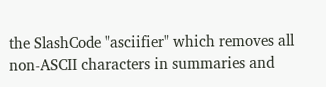the SlashCode "asciifier" which removes all non-ASCII characters in summaries and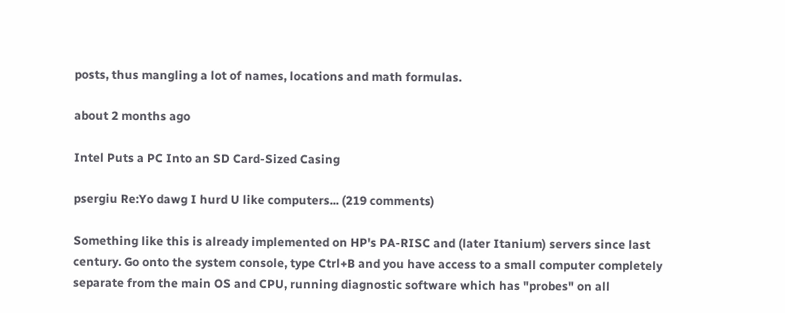posts, thus mangling a lot of names, locations and math formulas.

about 2 months ago

Intel Puts a PC Into an SD Card-Sized Casing

psergiu Re:Yo dawg I hurd U like computers... (219 comments)

Something like this is already implemented on HP's PA-RISC and (later Itanium) servers since last century. Go onto the system console, type Ctrl+B and you have access to a small computer completely separate from the main OS and CPU, running diagnostic software which has "probes" on all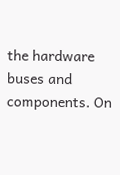the hardware buses and components. On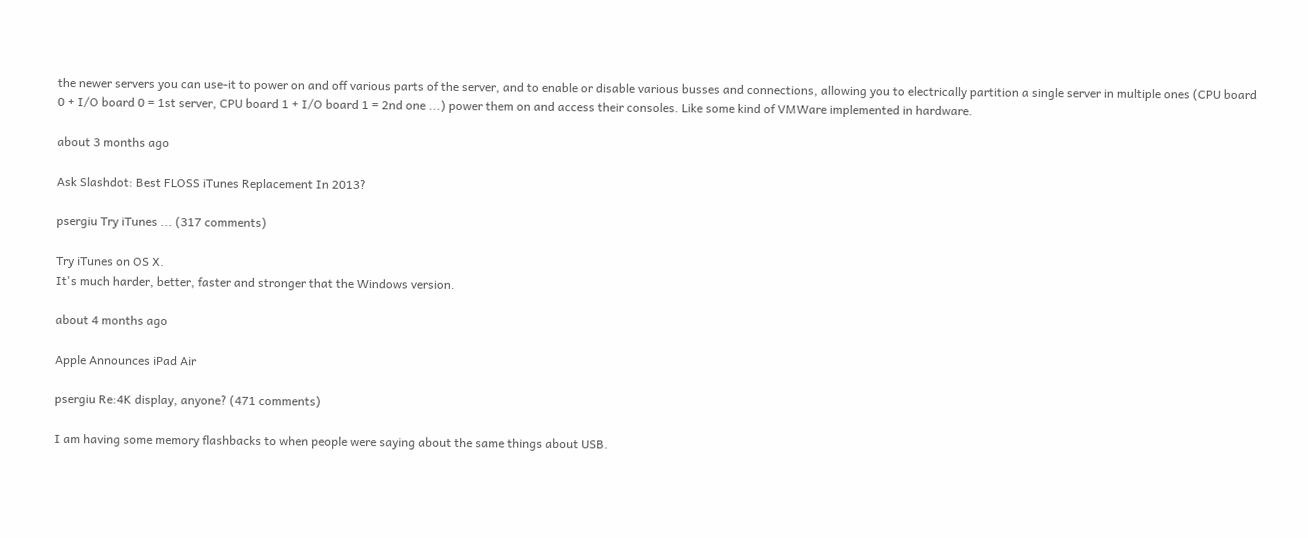the newer servers you can use-it to power on and off various parts of the server, and to enable or disable various busses and connections, allowing you to electrically partition a single server in multiple ones (CPU board 0 + I/O board 0 = 1st server, CPU board 1 + I/O board 1 = 2nd one ...) power them on and access their consoles. Like some kind of VMWare implemented in hardware.

about 3 months ago

Ask Slashdot: Best FLOSS iTunes Replacement In 2013?

psergiu Try iTunes ... (317 comments)

Try iTunes on OS X.
It's much harder, better, faster and stronger that the Windows version.

about 4 months ago

Apple Announces iPad Air

psergiu Re:4K display, anyone? (471 comments)

I am having some memory flashbacks to when people were saying about the same things about USB.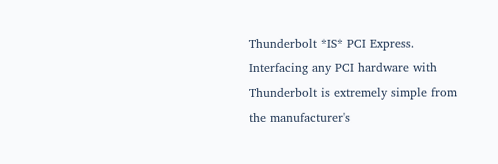Thunderbolt *IS* PCI Express. Interfacing any PCI hardware with Thunderbolt is extremely simple from the manufacturer's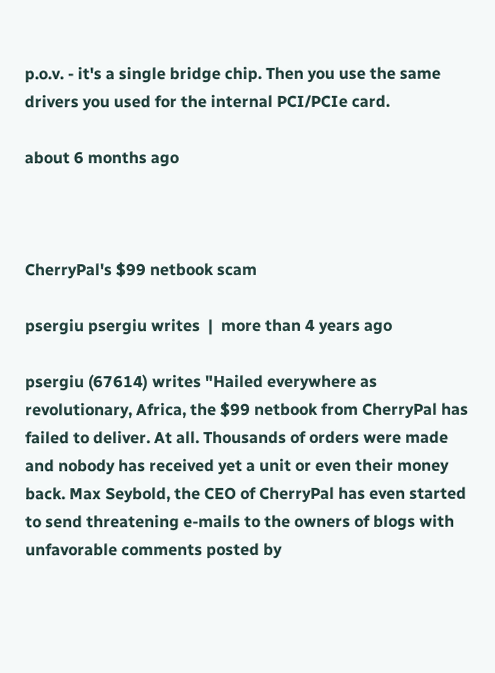p.o.v. - it's a single bridge chip. Then you use the same drivers you used for the internal PCI/PCIe card.

about 6 months ago



CherryPal's $99 netbook scam

psergiu psergiu writes  |  more than 4 years ago

psergiu (67614) writes "Hailed everywhere as revolutionary, Africa, the $99 netbook from CherryPal has failed to deliver. At all. Thousands of orders were made and nobody has received yet a unit or even their money back. Max Seybold, the CEO of CherryPal has even started to send threatening e-mails to the owners of blogs with unfavorable comments posted by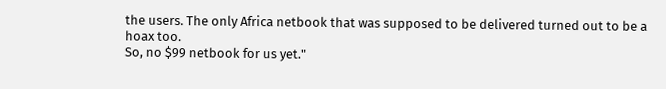the users. The only Africa netbook that was supposed to be delivered turned out to be a hoax too.
So, no $99 netbook for us yet."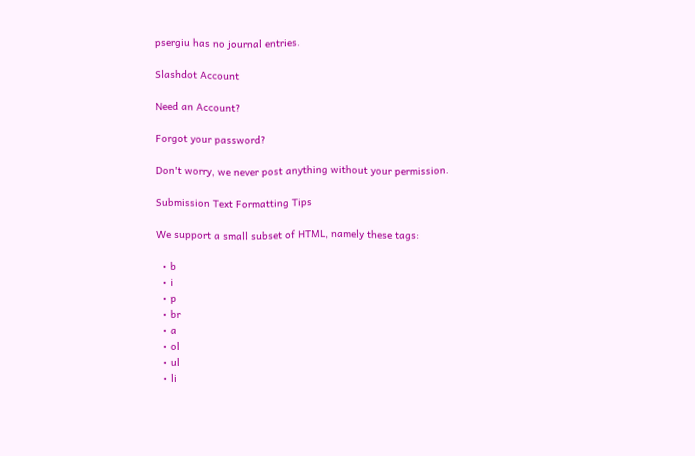psergiu has no journal entries.

Slashdot Account

Need an Account?

Forgot your password?

Don't worry, we never post anything without your permission.

Submission Text Formatting Tips

We support a small subset of HTML, namely these tags:

  • b
  • i
  • p
  • br
  • a
  • ol
  • ul
  • li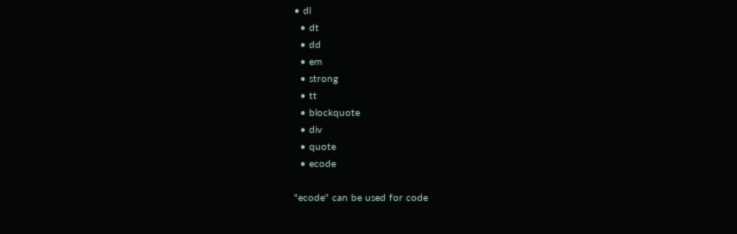• dl
  • dt
  • dd
  • em
  • strong
  • tt
  • blockquote
  • div
  • quote
  • ecode

"ecode" can be used for code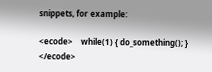snippets, for example:

<ecode>    while(1) { do_something(); } </ecode>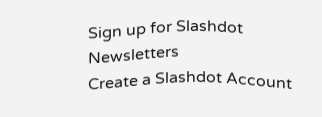Sign up for Slashdot Newsletters
Create a Slashdot Account